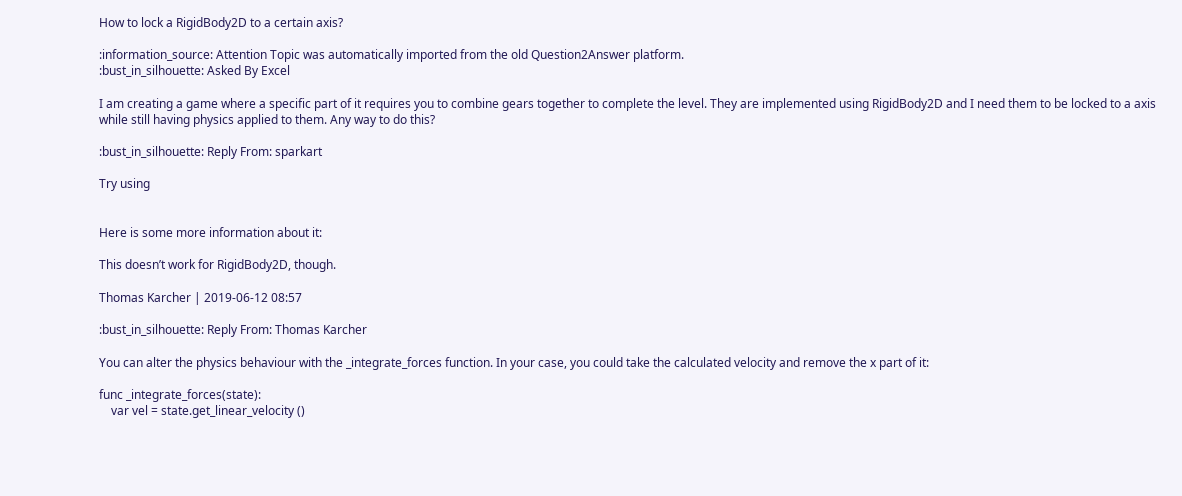How to lock a RigidBody2D to a certain axis?

:information_source: Attention Topic was automatically imported from the old Question2Answer platform.
:bust_in_silhouette: Asked By Excel

I am creating a game where a specific part of it requires you to combine gears together to complete the level. They are implemented using RigidBody2D and I need them to be locked to a axis while still having physics applied to them. Any way to do this?

:bust_in_silhouette: Reply From: sparkart

Try using


Here is some more information about it:

This doesn’t work for RigidBody2D, though.

Thomas Karcher | 2019-06-12 08:57

:bust_in_silhouette: Reply From: Thomas Karcher

You can alter the physics behaviour with the _integrate_forces function. In your case, you could take the calculated velocity and remove the x part of it:

func _integrate_forces(state):
    var vel = state.get_linear_velocity ()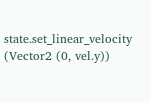state.set_linear_velocity (Vector2 (0, vel.y))